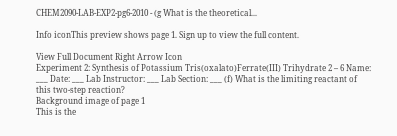CHEM2090-LAB-EXP2-pg6-2010 - (g What is the theoretical...

Info iconThis preview shows page 1. Sign up to view the full content.

View Full Document Right Arrow Icon
Experiment 2: Synthesis of Potassium Tris(oxalato)Ferrate(III) Trihydrate 2 – 6 Name: ___ Date: ___ Lab Instructor: ___ Lab Section: ___ (f) What is the limiting reactant of this two-step reaction?
Background image of page 1
This is the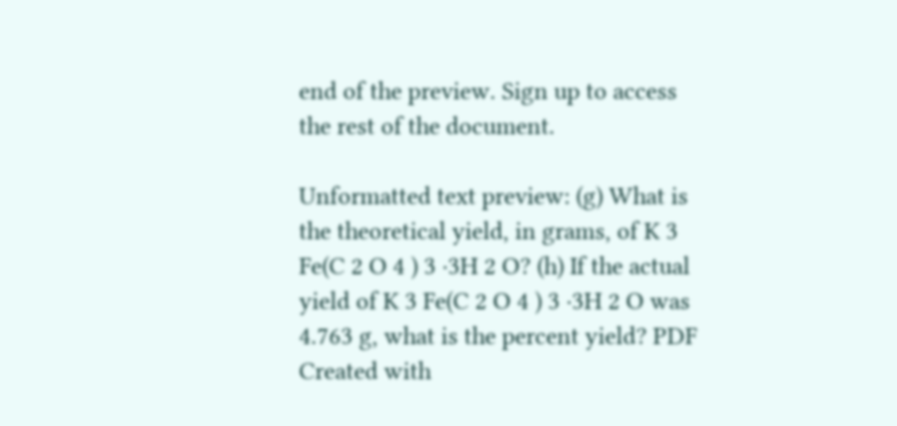end of the preview. Sign up to access the rest of the document.

Unformatted text preview: (g) What is the theoretical yield, in grams, of K 3 Fe(C 2 O 4 ) 3 ·3H 2 O? (h) If the actual yield of K 3 Fe(C 2 O 4 ) 3 ·3H 2 O was 4.763 g, what is the percent yield? PDF Created with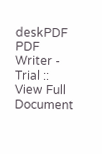deskPDF PDF Writer - Trial ::
View Full Document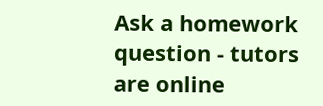Ask a homework question - tutors are online